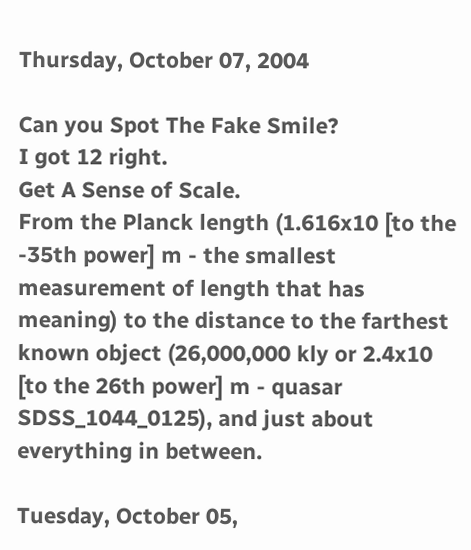Thursday, October 07, 2004

Can you Spot The Fake Smile?
I got 12 right.
Get A Sense of Scale.
From the Planck length (1.616x10 [to the -35th power] m - the smallest measurement of length that has meaning) to the distance to the farthest known object (26,000,000 kly or 2.4x10 [to the 26th power] m - quasar SDSS_1044_0125), and just about everything in between.

Tuesday, October 05,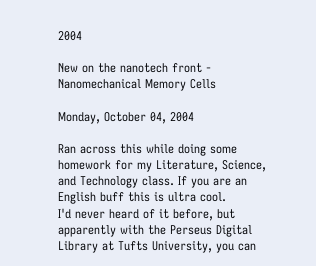2004

New on the nanotech front - Nanomechanical Memory Cells

Monday, October 04, 2004

Ran across this while doing some homework for my Literature, Science, and Technology class. If you are an English buff this is ultra cool.
I'd never heard of it before, but apparently with the Perseus Digital Library at Tufts University, you can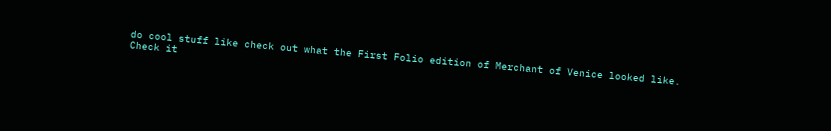do cool stuff like check out what the First Folio edition of Merchant of Venice looked like.
Check it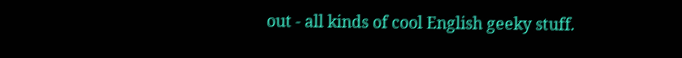out - all kinds of cool English geeky stuff.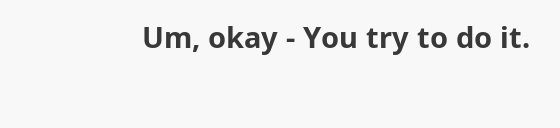Um, okay - You try to do it.